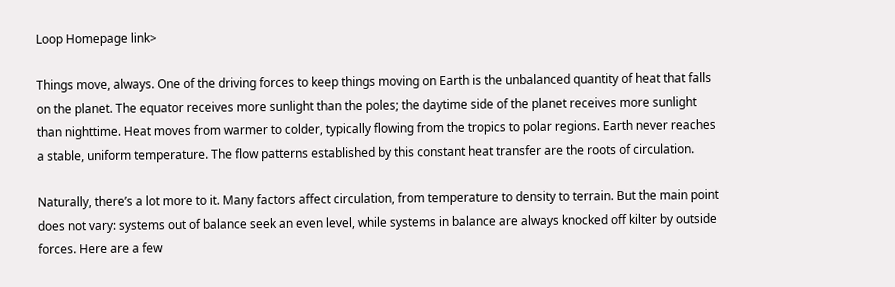Loop Homepage link>

Things move, always. One of the driving forces to keep things moving on Earth is the unbalanced quantity of heat that falls on the planet. The equator receives more sunlight than the poles; the daytime side of the planet receives more sunlight than nighttime. Heat moves from warmer to colder, typically flowing from the tropics to polar regions. Earth never reaches a stable, uniform temperature. The flow patterns established by this constant heat transfer are the roots of circulation.

Naturally, there’s a lot more to it. Many factors affect circulation, from temperature to density to terrain. But the main point does not vary: systems out of balance seek an even level, while systems in balance are always knocked off kilter by outside forces. Here are a few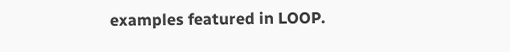examples featured in LOOP.